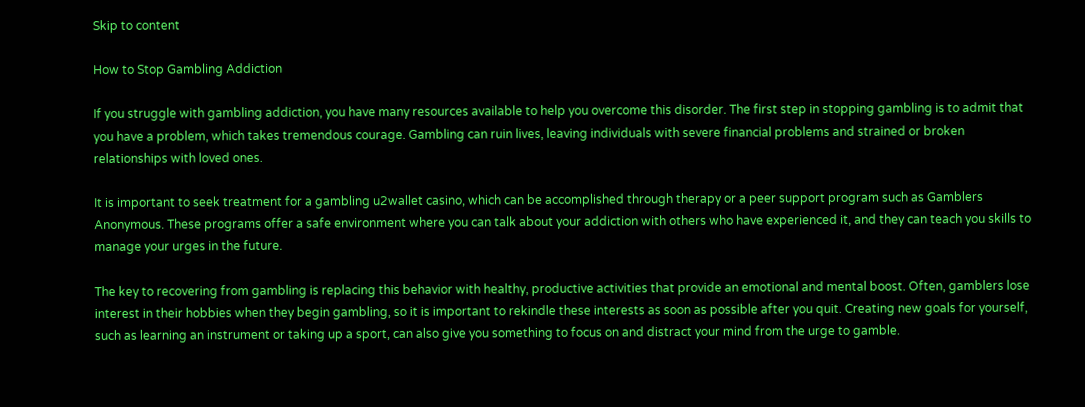Skip to content

How to Stop Gambling Addiction

If you struggle with gambling addiction, you have many resources available to help you overcome this disorder. The first step in stopping gambling is to admit that you have a problem, which takes tremendous courage. Gambling can ruin lives, leaving individuals with severe financial problems and strained or broken relationships with loved ones.

It is important to seek treatment for a gambling u2wallet casino, which can be accomplished through therapy or a peer support program such as Gamblers Anonymous. These programs offer a safe environment where you can talk about your addiction with others who have experienced it, and they can teach you skills to manage your urges in the future.

The key to recovering from gambling is replacing this behavior with healthy, productive activities that provide an emotional and mental boost. Often, gamblers lose interest in their hobbies when they begin gambling, so it is important to rekindle these interests as soon as possible after you quit. Creating new goals for yourself, such as learning an instrument or taking up a sport, can also give you something to focus on and distract your mind from the urge to gamble.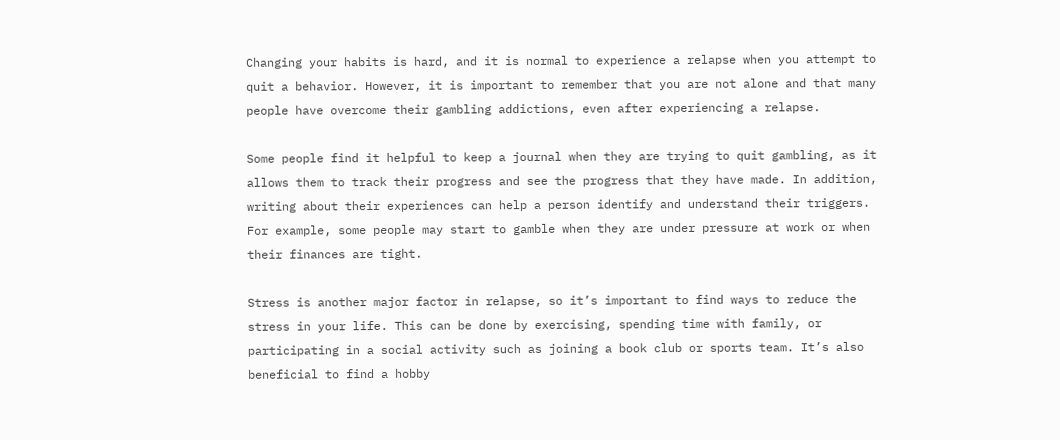Changing your habits is hard, and it is normal to experience a relapse when you attempt to quit a behavior. However, it is important to remember that you are not alone and that many people have overcome their gambling addictions, even after experiencing a relapse.

Some people find it helpful to keep a journal when they are trying to quit gambling, as it allows them to track their progress and see the progress that they have made. In addition, writing about their experiences can help a person identify and understand their triggers. For example, some people may start to gamble when they are under pressure at work or when their finances are tight.

Stress is another major factor in relapse, so it’s important to find ways to reduce the stress in your life. This can be done by exercising, spending time with family, or participating in a social activity such as joining a book club or sports team. It’s also beneficial to find a hobby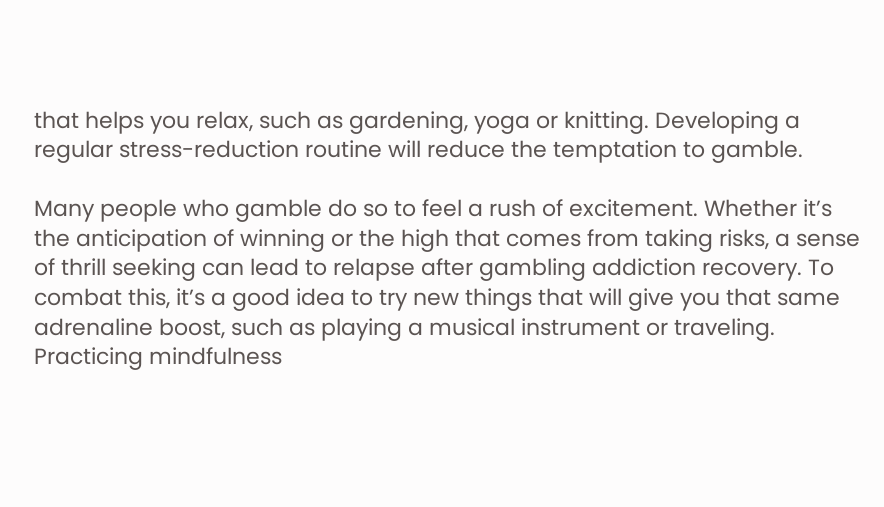that helps you relax, such as gardening, yoga or knitting. Developing a regular stress-reduction routine will reduce the temptation to gamble.

Many people who gamble do so to feel a rush of excitement. Whether it’s the anticipation of winning or the high that comes from taking risks, a sense of thrill seeking can lead to relapse after gambling addiction recovery. To combat this, it’s a good idea to try new things that will give you that same adrenaline boost, such as playing a musical instrument or traveling. Practicing mindfulness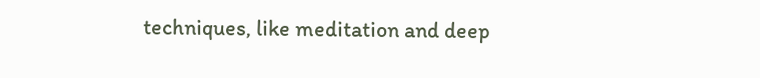techniques, like meditation and deep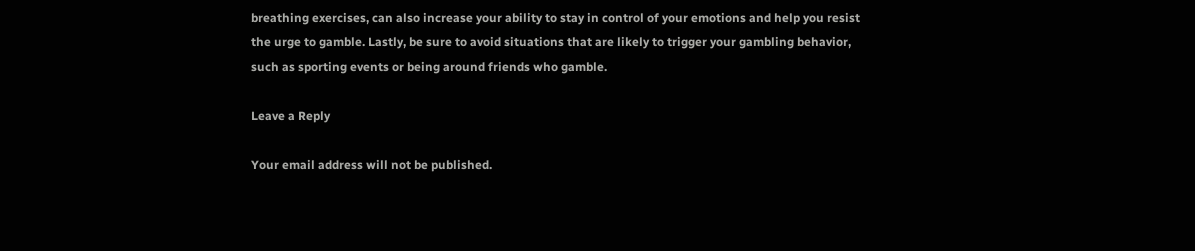breathing exercises, can also increase your ability to stay in control of your emotions and help you resist the urge to gamble. Lastly, be sure to avoid situations that are likely to trigger your gambling behavior, such as sporting events or being around friends who gamble.

Leave a Reply

Your email address will not be published.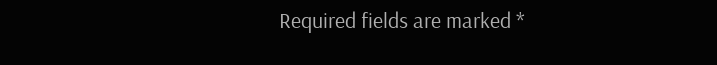Required fields are marked *